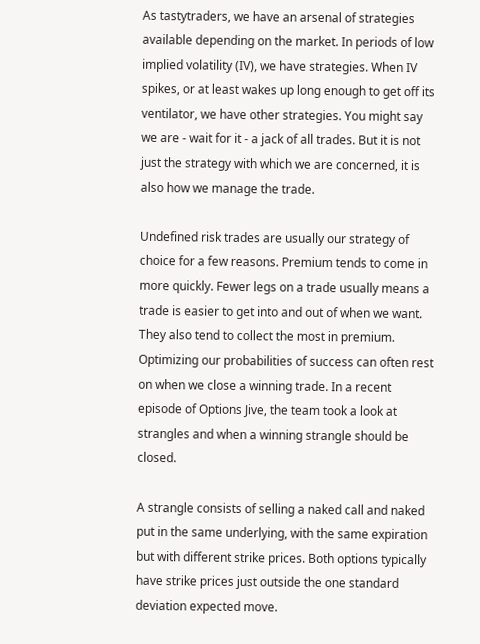As tastytraders, we have an arsenal of strategies available depending on the market. In periods of low implied volatility (IV), we have strategies. When IV spikes, or at least wakes up long enough to get off its ventilator, we have other strategies. You might say we are - wait for it - a jack of all trades. But it is not just the strategy with which we are concerned, it is also how we manage the trade.

Undefined risk trades are usually our strategy of choice for a few reasons. Premium tends to come in more quickly. Fewer legs on a trade usually means a trade is easier to get into and out of when we want. They also tend to collect the most in premium. Optimizing our probabilities of success can often rest on when we close a winning trade. In a recent episode of Options Jive, the team took a look at strangles and when a winning strangle should be closed.

A strangle consists of selling a naked call and naked put in the same underlying, with the same expiration but with different strike prices. Both options typically have strike prices just outside the one standard deviation expected move.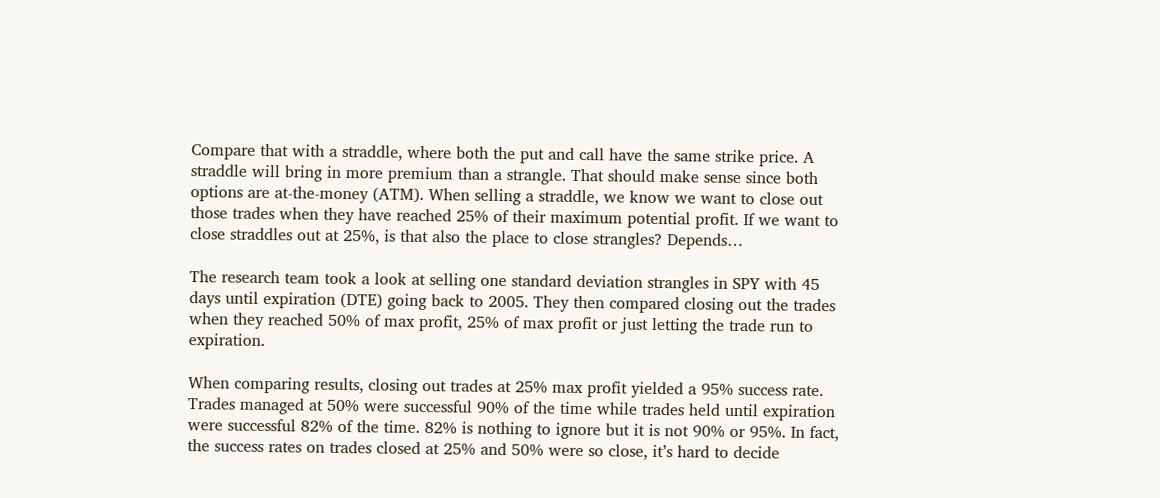Compare that with a straddle, where both the put and call have the same strike price. A straddle will bring in more premium than a strangle. That should make sense since both options are at-the-money (ATM). When selling a straddle, we know we want to close out those trades when they have reached 25% of their maximum potential profit. If we want to close straddles out at 25%, is that also the place to close strangles? Depends…

The research team took a look at selling one standard deviation strangles in SPY with 45 days until expiration (DTE) going back to 2005. They then compared closing out the trades when they reached 50% of max profit, 25% of max profit or just letting the trade run to expiration.

When comparing results, closing out trades at 25% max profit yielded a 95% success rate. Trades managed at 50% were successful 90% of the time while trades held until expiration were successful 82% of the time. 82% is nothing to ignore but it is not 90% or 95%. In fact, the success rates on trades closed at 25% and 50% were so close, it’s hard to decide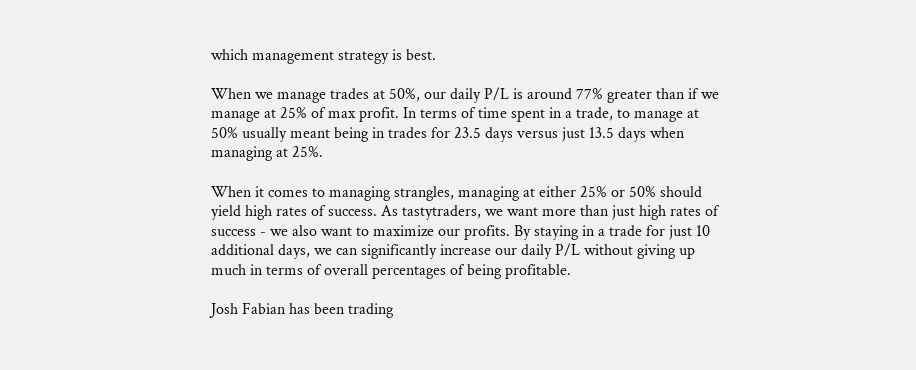which management strategy is best.

When we manage trades at 50%, our daily P/L is around 77% greater than if we manage at 25% of max profit. In terms of time spent in a trade, to manage at 50% usually meant being in trades for 23.5 days versus just 13.5 days when managing at 25%.

When it comes to managing strangles, managing at either 25% or 50% should yield high rates of success. As tastytraders, we want more than just high rates of success - we also want to maximize our profits. By staying in a trade for just 10 additional days, we can significantly increase our daily P/L without giving up much in terms of overall percentages of being profitable.

Josh Fabian has been trading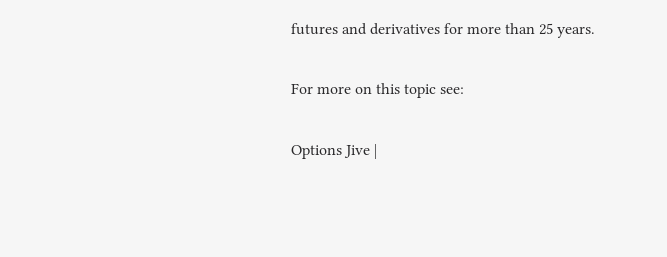futures and derivatives for more than 25 years.

For more on this topic see:

Options Jive |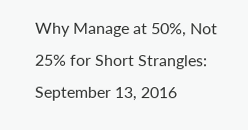Why Manage at 50%, Not 25% for Short Strangles: September 13, 2016